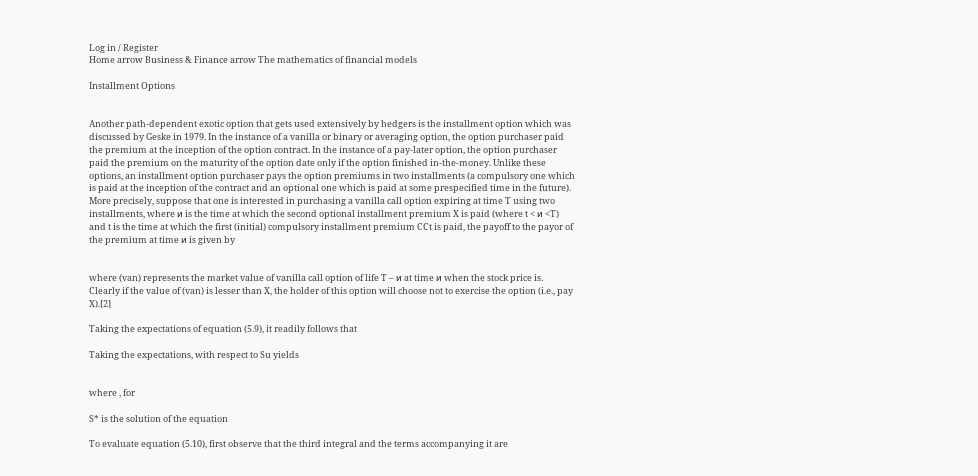Log in / Register
Home arrow Business & Finance arrow The mathematics of financial models

Installment Options


Another path-dependent exotic option that gets used extensively by hedgers is the installment option which was discussed by Geske in 1979. In the instance of a vanilla or binary or averaging option, the option purchaser paid the premium at the inception of the option contract. In the instance of a pay-later option, the option purchaser paid the premium on the maturity of the option date only if the option finished in-the-money. Unlike these options, an installment option purchaser pays the option premiums in two installments (a compulsory one which is paid at the inception of the contract and an optional one which is paid at some prespecified time in the future). More precisely, suppose that one is interested in purchasing a vanilla call option expiring at time T using two installments, where и is the time at which the second optional installment premium X is paid (where t < и <T) and t is the time at which the first (initial) compulsory installment premium CCt is paid, the payoff to the payor of the premium at time и is given by


where (van) represents the market value of vanilla call option of life T – и at time и when the stock price is. Clearly if the value of (van) is lesser than X, the holder of this option will choose not to exercise the option (i.e., pay X).[2]

Taking the expectations of equation (5.9), it readily follows that

Taking the expectations, with respect to Su yields


where , for

S* is the solution of the equation

To evaluate equation (5.10), first observe that the third integral and the terms accompanying it are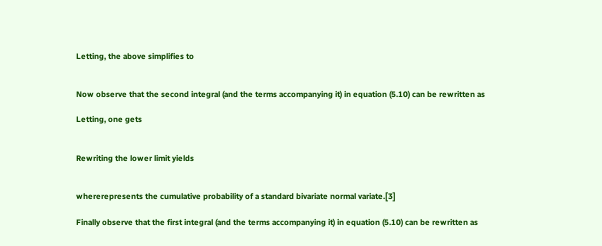Letting, the above simplifies to


Now observe that the second integral (and the terms accompanying it) in equation (5.10) can be rewritten as

Letting, one gets


Rewriting the lower limit yields


whererepresents the cumulative probability of a standard bivariate normal variate.[3]

Finally observe that the first integral (and the terms accompanying it) in equation (5.10) can be rewritten as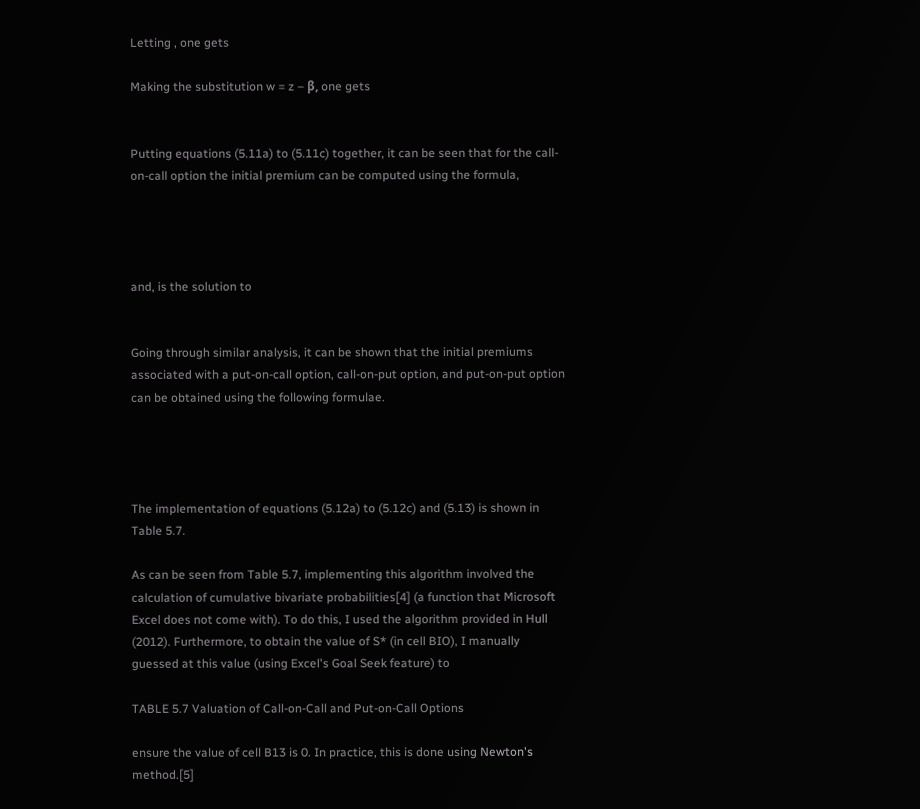Letting , one gets

Making the substitution w = z – β, one gets


Putting equations (5.11a) to (5.11c) together, it can be seen that for the call-on-call option the initial premium can be computed using the formula,




and, is the solution to


Going through similar analysis, it can be shown that the initial premiums associated with a put-on-call option, call-on-put option, and put-on-put option can be obtained using the following formulae.




The implementation of equations (5.12a) to (5.12c) and (5.13) is shown in Table 5.7.

As can be seen from Table 5.7, implementing this algorithm involved the calculation of cumulative bivariate probabilities[4] (a function that Microsoft Excel does not come with). To do this, I used the algorithm provided in Hull (2012). Furthermore, to obtain the value of S* (in cell BIO), I manually guessed at this value (using Excel's Goal Seek feature) to

TABLE 5.7 Valuation of Call-on-Call and Put-on-Call Options

ensure the value of cell B13 is 0. In practice, this is done using Newton's method.[5]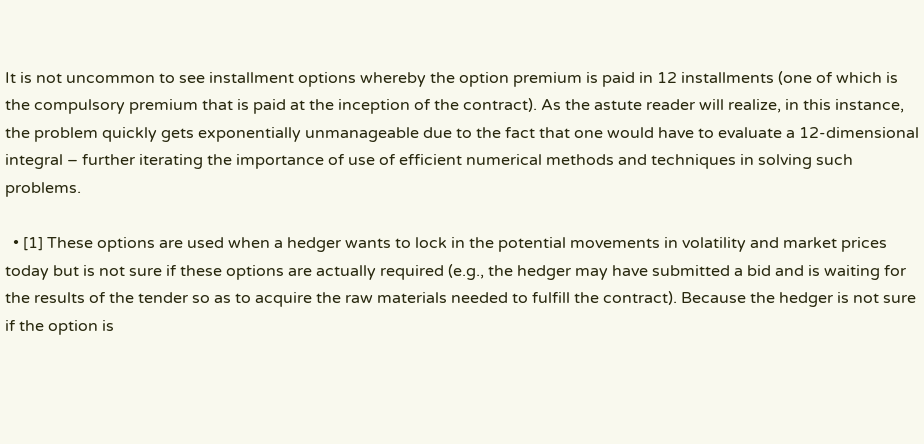It is not uncommon to see installment options whereby the option premium is paid in 12 installments (one of which is the compulsory premium that is paid at the inception of the contract). As the astute reader will realize, in this instance, the problem quickly gets exponentially unmanageable due to the fact that one would have to evaluate a 12-dimensional integral – further iterating the importance of use of efficient numerical methods and techniques in solving such problems.

  • [1] These options are used when a hedger wants to lock in the potential movements in volatility and market prices today but is not sure if these options are actually required (e.g., the hedger may have submitted a bid and is waiting for the results of the tender so as to acquire the raw materials needed to fulfill the contract). Because the hedger is not sure if the option is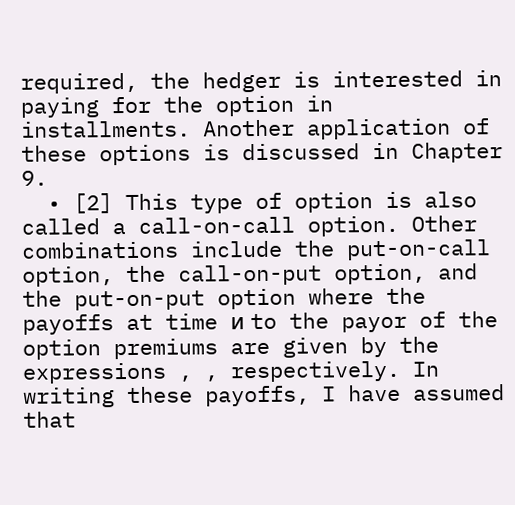required, the hedger is interested in paying for the option in installments. Another application of these options is discussed in Chapter 9.
  • [2] This type of option is also called a call-on-call option. Other combinations include the put-on-call option, the call-on-put option, and the put-on-put option where the payoffs at time и to the payor of the option premiums are given by the expressions , , respectively. In writing these payoffs, I have assumed that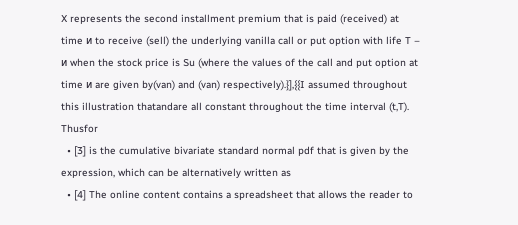X represents the second installment premium that is paid (received) at time и to receive (sell) the underlying vanilla call or put option with life T – и when the stock price is Su (where the values of the call and put option at time и are given by(van) and (van) respectively).}],{{I assumed throughout this illustration thatandare all constant throughout the time interval (t,T). Thusfor
  • [3] is the cumulative bivariate standard normal pdf that is given by the expression, which can be alternatively written as
  • [4] The online content contains a spreadsheet that allows the reader to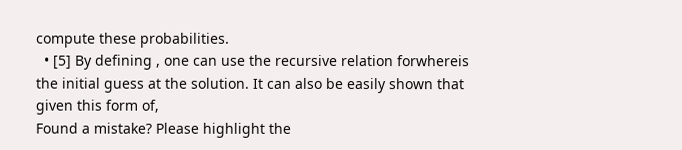compute these probabilities.
  • [5] By defining , one can use the recursive relation forwhereis the initial guess at the solution. It can also be easily shown that given this form of,
Found a mistake? Please highlight the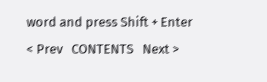word and press Shift + Enter
< Prev   CONTENTS   Next >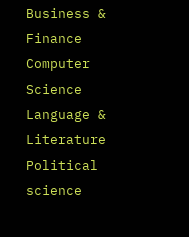Business & Finance
Computer Science
Language & Literature
Political science